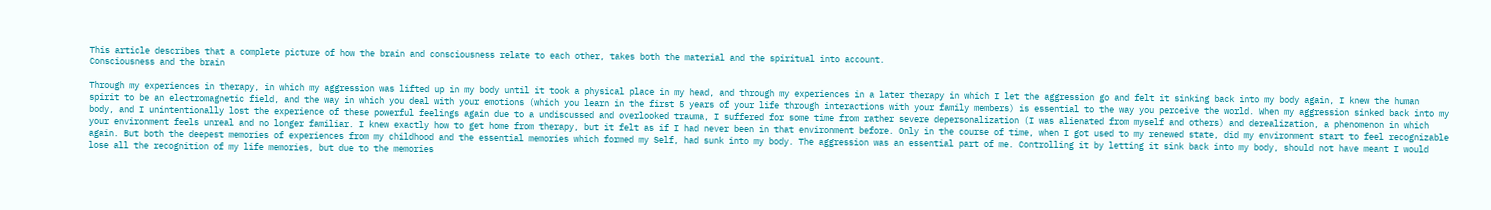This article describes that a complete picture of how the brain and consciousness relate to each other, takes both the material and the spiritual into account.
Consciousness and the brain

Through my experiences in therapy, in which my aggression was lifted up in my body until it took a physical place in my head, and through my experiences in a later therapy in which I let the aggression go and felt it sinking back into my body again, I knew the human spirit to be an electromagnetic field, and the way in which you deal with your emotions (which you learn in the first 5 years of your life through interactions with your family members) is essential to the way you perceive the world. When my aggression sinked back into my body, and I unintentionally lost the experience of these powerful feelings again due to a undiscussed and overlooked trauma, I suffered for some time from rather severe depersonalization (I was alienated from myself and others) and derealization, a phenomenon in which your environment feels unreal and no longer familiar. I knew exactly how to get home from therapy, but it felt as if I had never been in that environment before. Only in the course of time, when I got used to my renewed state, did my environment start to feel recognizable again. But both the deepest memories of experiences from my childhood and the essential memories which formed my Self, had sunk into my body. The aggression was an essential part of me. Controlling it by letting it sink back into my body, should not have meant I would lose all the recognition of my life memories, but due to the memories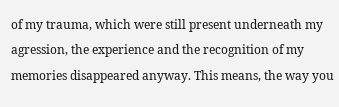of my trauma, which were still present underneath my agression, the experience and the recognition of my memories disappeared anyway. This means, the way you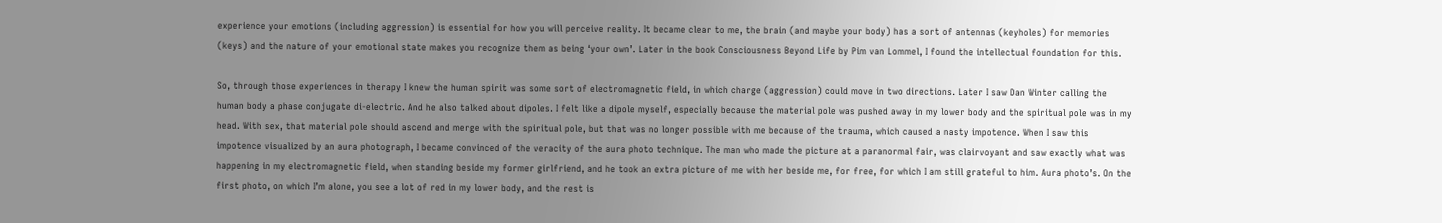experience your emotions (including aggression) is essential for how you will perceive reality. It became clear to me, the brain (and maybe your body) has a sort of antennas (keyholes) for memories (keys) and the nature of your emotional state makes you recognize them as being ‘your own’. Later in the book Consciousness Beyond Life by Pim van Lommel, I found the intellectual foundation for this.

So, through those experiences in therapy I knew the human spirit was some sort of electromagnetic field, in which charge (aggression) could move in two directions. Later I saw Dan Winter calling the human body a phase conjugate di-electric. And he also talked about dipoles. I felt like a dipole myself, especially because the material pole was pushed away in my lower body and the spiritual pole was in my head. With sex, that material pole should ascend and merge with the spiritual pole, but that was no longer possible with me because of the trauma, which caused a nasty impotence. When I saw this impotence visualized by an aura photograph, I became convinced of the veracity of the aura photo technique. The man who made the picture at a paranormal fair, was clairvoyant and saw exactly what was happening in my electromagnetic field, when standing beside my former girlfriend, and he took an extra picture of me with her beside me, for free, for which I am still grateful to him. Aura photo’s. On the first photo, on which I’m alone, you see a lot of red in my lower body, and the rest is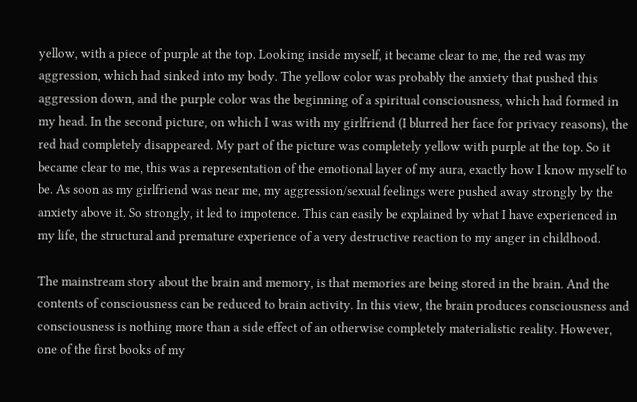yellow, with a piece of purple at the top. Looking inside myself, it became clear to me, the red was my aggression, which had sinked into my body. The yellow color was probably the anxiety that pushed this aggression down, and the purple color was the beginning of a spiritual consciousness, which had formed in my head. In the second picture, on which I was with my girlfriend (I blurred her face for privacy reasons), the red had completely disappeared. My part of the picture was completely yellow with purple at the top. So it became clear to me, this was a representation of the emotional layer of my aura, exactly how I know myself to be. As soon as my girlfriend was near me, my aggression/sexual feelings were pushed away strongly by the anxiety above it. So strongly, it led to impotence. This can easily be explained by what I have experienced in my life, the structural and premature experience of a very destructive reaction to my anger in childhood.

The mainstream story about the brain and memory, is that memories are being stored in the brain. And the contents of consciousness can be reduced to brain activity. In this view, the brain produces consciousness and consciousness is nothing more than a side effect of an otherwise completely materialistic reality. However, one of the first books of my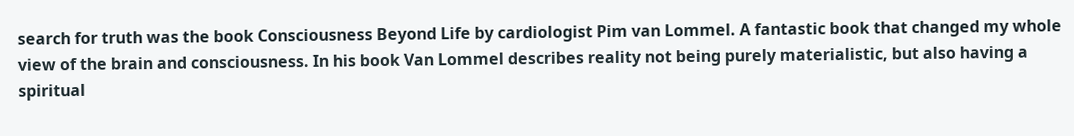search for truth was the book Consciousness Beyond Life by cardiologist Pim van Lommel. A fantastic book that changed my whole view of the brain and consciousness. In his book Van Lommel describes reality not being purely materialistic, but also having a spiritual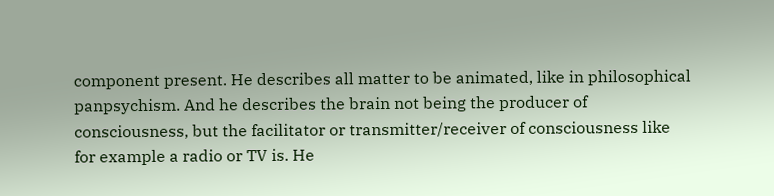component present. He describes all matter to be animated, like in philosophical panpsychism. And he describes the brain not being the producer of consciousness, but the facilitator or transmitter/receiver of consciousness like for example a radio or TV is. He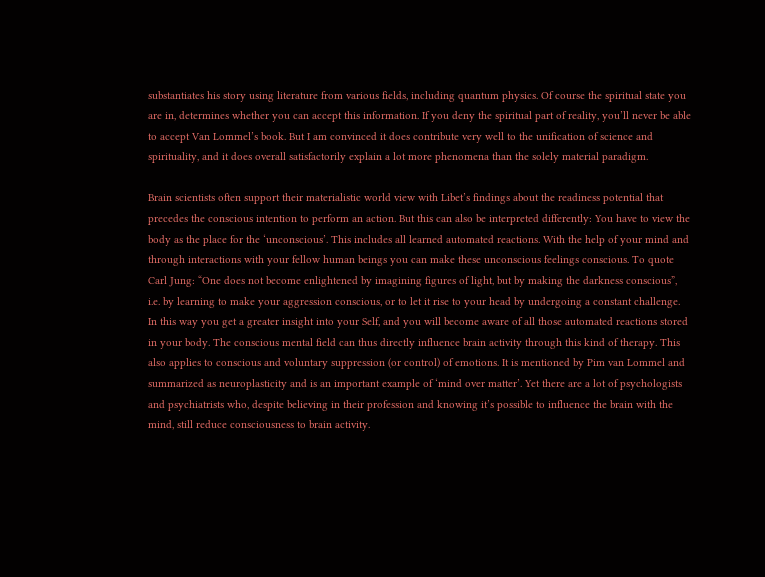substantiates his story using literature from various fields, including quantum physics. Of course the spiritual state you are in, determines whether you can accept this information. If you deny the spiritual part of reality, you’ll never be able to accept Van Lommel’s book. But I am convinced it does contribute very well to the unification of science and spirituality, and it does overall satisfactorily explain a lot more phenomena than the solely material paradigm.

Brain scientists often support their materialistic world view with Libet’s findings about the readiness potential that precedes the conscious intention to perform an action. But this can also be interpreted differently: You have to view the body as the place for the ‘unconscious’. This includes all learned automated reactions. With the help of your mind and through interactions with your fellow human beings you can make these unconscious feelings conscious. To quote Carl Jung: “One does not become enlightened by imagining figures of light, but by making the darkness conscious”, i.e. by learning to make your aggression conscious, or to let it rise to your head by undergoing a constant challenge. In this way you get a greater insight into your Self, and you will become aware of all those automated reactions stored in your body. The conscious mental field can thus directly influence brain activity through this kind of therapy. This also applies to conscious and voluntary suppression (or control) of emotions. It is mentioned by Pim van Lommel and summarized as neuroplasticity and is an important example of ‘mind over matter’. Yet there are a lot of psychologists and psychiatrists who, despite believing in their profession and knowing it’s possible to influence the brain with the mind, still reduce consciousness to brain activity.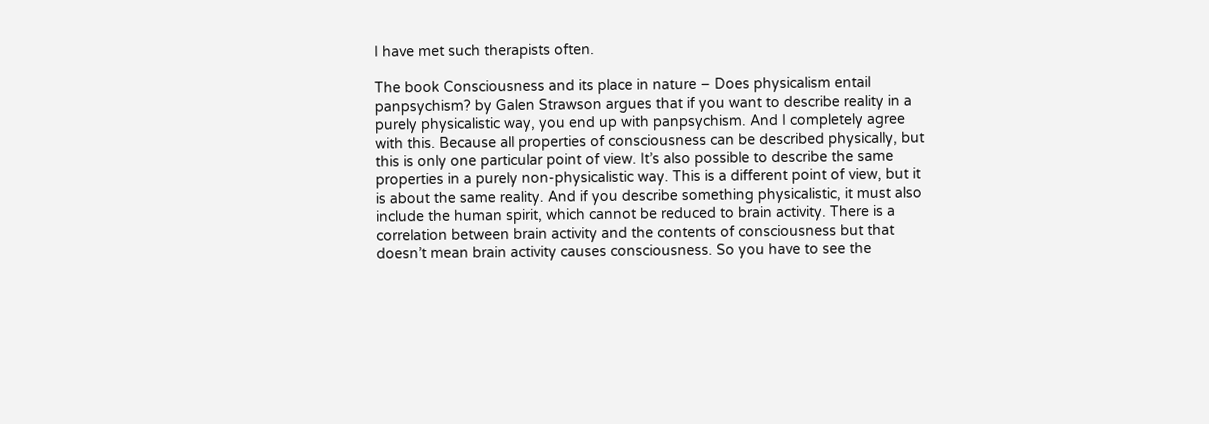I have met such therapists often.

The book Consciousness and its place in nature – Does physicalism entail panpsychism? by Galen Strawson argues that if you want to describe reality in a purely physicalistic way, you end up with panpsychism. And I completely agree with this. Because all properties of consciousness can be described physically, but this is only one particular point of view. It’s also possible to describe the same properties in a purely non-physicalistic way. This is a different point of view, but it is about the same reality. And if you describe something physicalistic, it must also include the human spirit, which cannot be reduced to brain activity. There is a correlation between brain activity and the contents of consciousness but that doesn’t mean brain activity causes consciousness. So you have to see the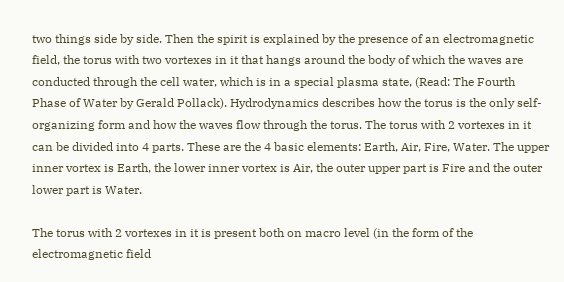two things side by side. Then the spirit is explained by the presence of an electromagnetic field, the torus with two vortexes in it that hangs around the body of which the waves are conducted through the cell water, which is in a special plasma state, (Read: The Fourth Phase of Water by Gerald Pollack). Hydrodynamics describes how the torus is the only self-organizing form and how the waves flow through the torus. The torus with 2 vortexes in it can be divided into 4 parts. These are the 4 basic elements: Earth, Air, Fire, Water. The upper inner vortex is Earth, the lower inner vortex is Air, the outer upper part is Fire and the outer lower part is Water.

The torus with 2 vortexes in it is present both on macro level (in the form of the electromagnetic field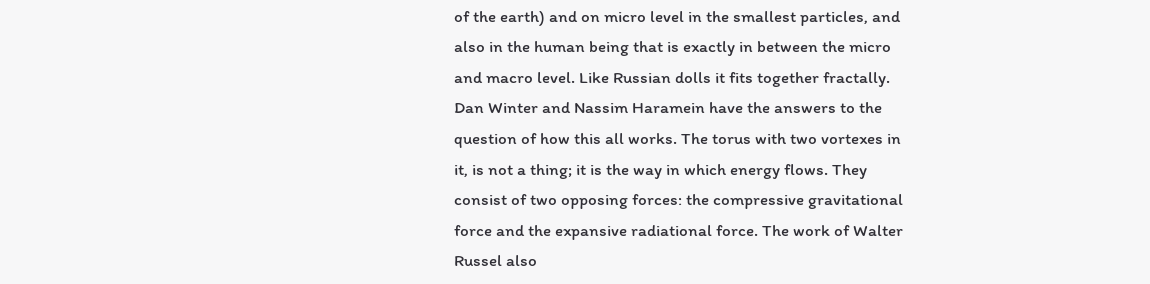of the earth) and on micro level in the smallest particles, and also in the human being that is exactly in between the micro and macro level. Like Russian dolls it fits together fractally. Dan Winter and Nassim Haramein have the answers to the question of how this all works. The torus with two vortexes in it, is not a thing; it is the way in which energy flows. They consist of two opposing forces: the compressive gravitational force and the expansive radiational force. The work of Walter Russel also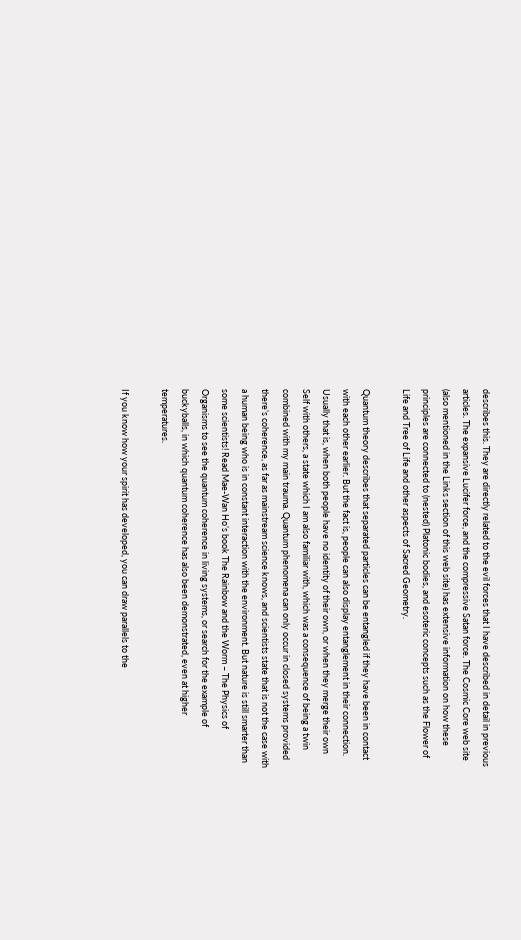describes this. They are directly related to the evil forces that I have described in detail in previous articles. The expansive Lucifer force, and the compressive Satan force. The Cosmic Core web site (also mentioned in the Links section of this web site) has extensive information on how these principles are connected to (nested) Platonic bodies, and esoteric concepts such as the Flower of Life and Tree of Life and other aspects of Sacred Geometry.

Quantum theory describes that separated particles can be entangled if they have been in contact with each other earlier. But the fact is, people can also display entanglement in their connection. Usually that is, when both people have no identity of their own, or when they merge their own Self with others, a state which I am also familiar with, which was a consequence of being a twin combined with my main trauma. Quantum phenomena can only occur in closed systems provided there’s coherence, as far as mainstream science knows, and scientists state that is not the case with a human being who is in constant interaction with the environment. But nature is still smarter than some scientists! Read Mae-Wan Ho’s book The Rainbow and the Worm – The Physics of Organisms to see the quantum coherence in living systems, or search for the example of buckyballs, in which quantum coherence has also been demonstrated, even at higher temperatures.

If you know how your spirit has developed, you can draw parallels to the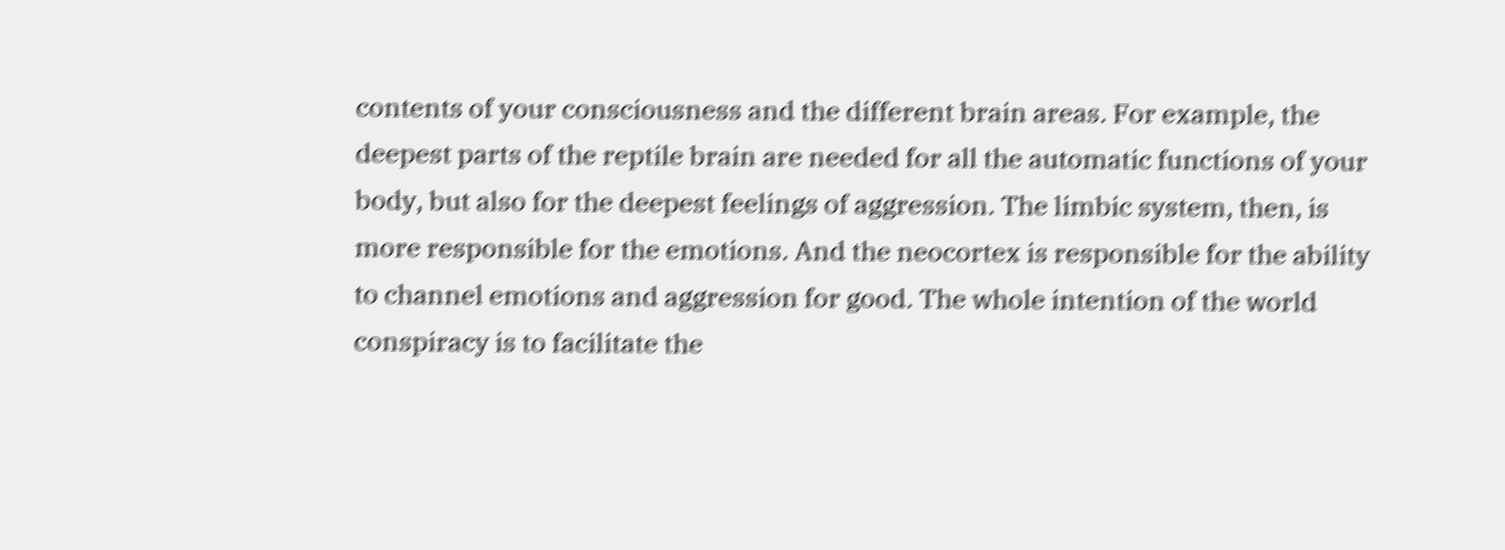contents of your consciousness and the different brain areas. For example, the deepest parts of the reptile brain are needed for all the automatic functions of your body, but also for the deepest feelings of aggression. The limbic system, then, is more responsible for the emotions. And the neocortex is responsible for the ability to channel emotions and aggression for good. The whole intention of the world conspiracy is to facilitate the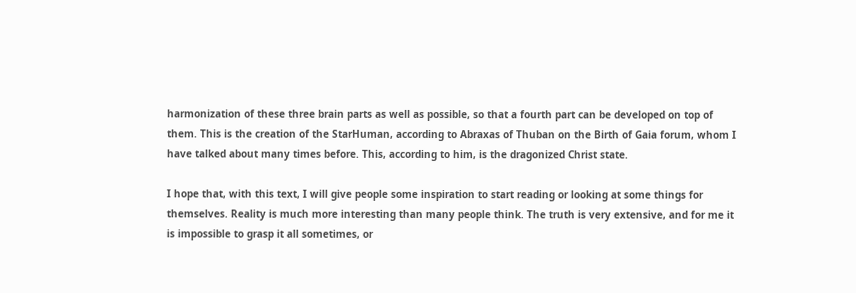harmonization of these three brain parts as well as possible, so that a fourth part can be developed on top of them. This is the creation of the StarHuman, according to Abraxas of Thuban on the Birth of Gaia forum, whom I have talked about many times before. This, according to him, is the dragonized Christ state.

I hope that, with this text, I will give people some inspiration to start reading or looking at some things for themselves. Reality is much more interesting than many people think. The truth is very extensive, and for me it is impossible to grasp it all sometimes, or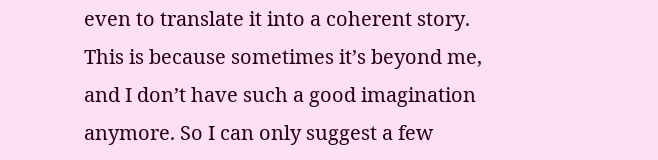even to translate it into a coherent story. This is because sometimes it’s beyond me, and I don’t have such a good imagination anymore. So I can only suggest a few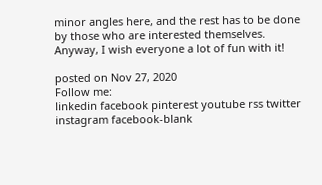minor angles here, and the rest has to be done by those who are interested themselves. Anyway, I wish everyone a lot of fun with it!

posted on Nov 27, 2020
Follow me:
linkedin facebook pinterest youtube rss twitter instagram facebook-blank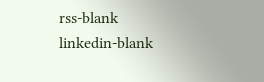rss-blank linkedin-blank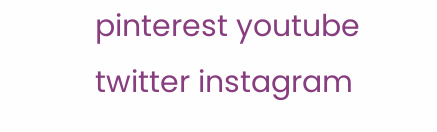pinterest youtube twitter instagram